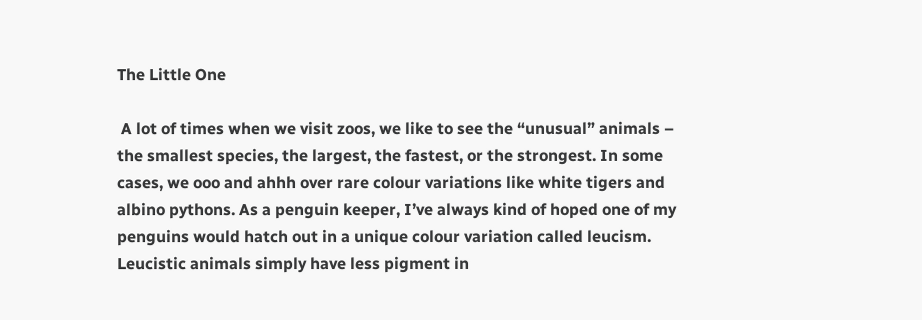The Little One

 A lot of times when we visit zoos, we like to see the “unusual” animals – the smallest species, the largest, the fastest, or the strongest. In some cases, we ooo and ahhh over rare colour variations like white tigers and albino pythons. As a penguin keeper, I’ve always kind of hoped one of my penguins would hatch out in a unique colour variation called leucism. Leucistic animals simply have less pigment in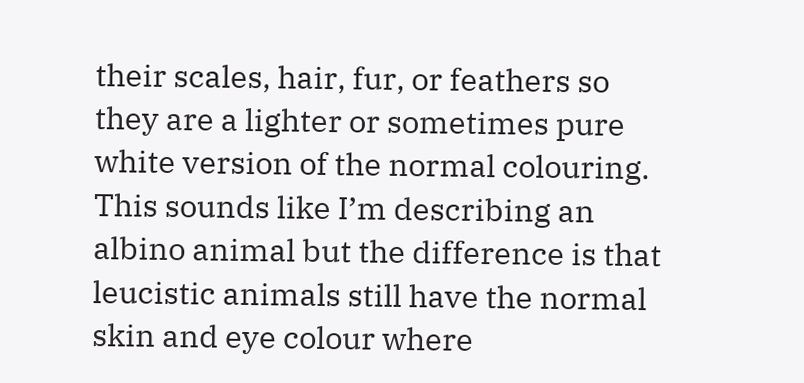their scales, hair, fur, or feathers so they are a lighter or sometimes pure white version of the normal colouring. This sounds like I’m describing an albino animal but the difference is that leucistic animals still have the normal skin and eye colour where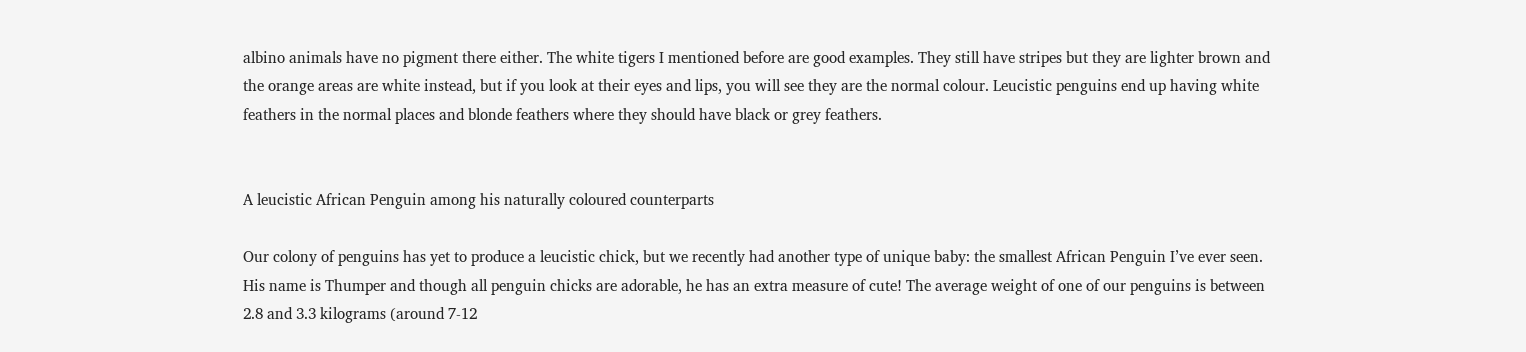albino animals have no pigment there either. The white tigers I mentioned before are good examples. They still have stripes but they are lighter brown and the orange areas are white instead, but if you look at their eyes and lips, you will see they are the normal colour. Leucistic penguins end up having white feathers in the normal places and blonde feathers where they should have black or grey feathers.


A leucistic African Penguin among his naturally coloured counterparts

Our colony of penguins has yet to produce a leucistic chick, but we recently had another type of unique baby: the smallest African Penguin I’ve ever seen. His name is Thumper and though all penguin chicks are adorable, he has an extra measure of cute! The average weight of one of our penguins is between 2.8 and 3.3 kilograms (around 7-12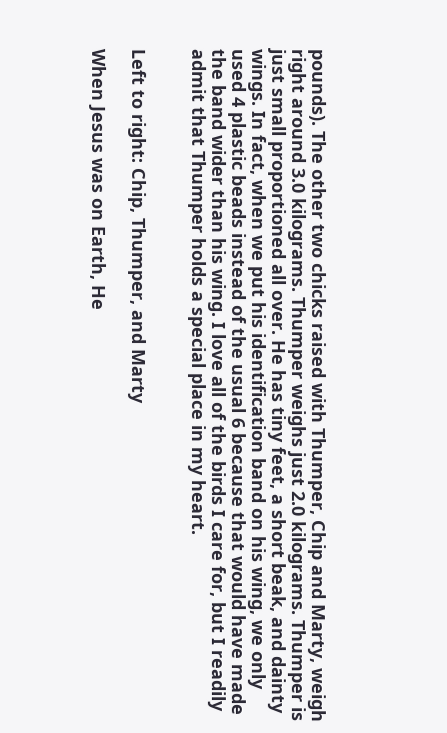pounds). The other two chicks raised with Thumper, Chip and Marty, weigh right around 3.0 kilograms. Thumper weighs just 2.0 kilograms. Thumper is just small proportioned all over. He has tiny feet, a short beak, and dainty wings. In fact, when we put his identification band on his wing, we only used 4 plastic beads instead of the usual 6 because that would have made the band wider than his wing. I love all of the birds I care for, but I readily admit that Thumper holds a special place in my heart.


Left to right: Chip, Thumper, and Marty

When Jesus was on Earth, He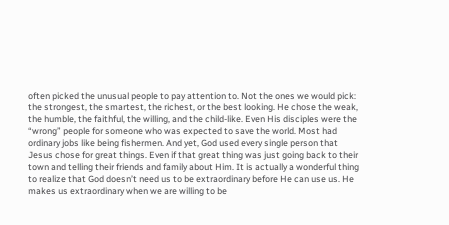often picked the unusual people to pay attention to. Not the ones we would pick: the strongest, the smartest, the richest, or the best looking. He chose the weak, the humble, the faithful, the willing, and the child-like. Even His disciples were the “wrong” people for someone who was expected to save the world. Most had ordinary jobs like being fishermen. And yet, God used every single person that Jesus chose for great things. Even if that great thing was just going back to their town and telling their friends and family about Him. It is actually a wonderful thing to realize that God doesn’t need us to be extraordinary before He can use us. He makes us extraordinary when we are willing to be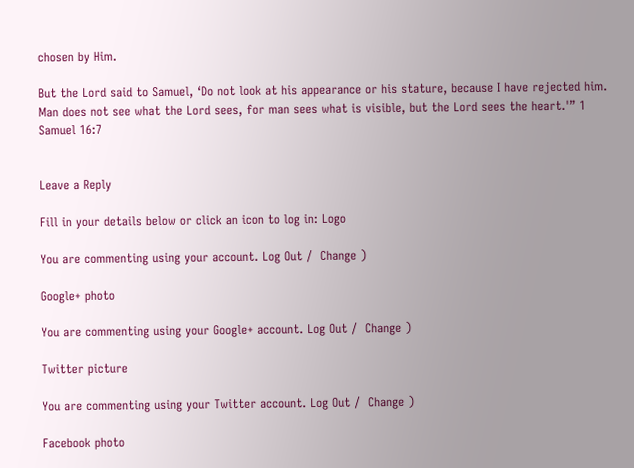chosen by Him.

But the Lord said to Samuel, ‘Do not look at his appearance or his stature, because I have rejected him. Man does not see what the Lord sees, for man sees what is visible, but the Lord sees the heart.'” 1 Samuel 16:7


Leave a Reply

Fill in your details below or click an icon to log in: Logo

You are commenting using your account. Log Out /  Change )

Google+ photo

You are commenting using your Google+ account. Log Out /  Change )

Twitter picture

You are commenting using your Twitter account. Log Out /  Change )

Facebook photo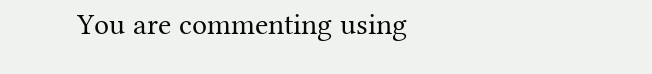You are commenting using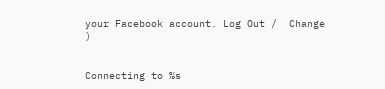your Facebook account. Log Out /  Change )


Connecting to %s